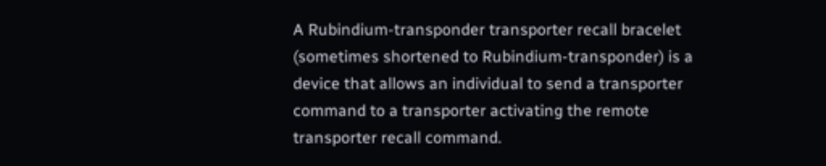A Rubindium-transponder transporter recall bracelet (sometimes shortened to Rubindium-transponder) is a device that allows an individual to send a transporter command to a transporter activating the remote transporter recall command.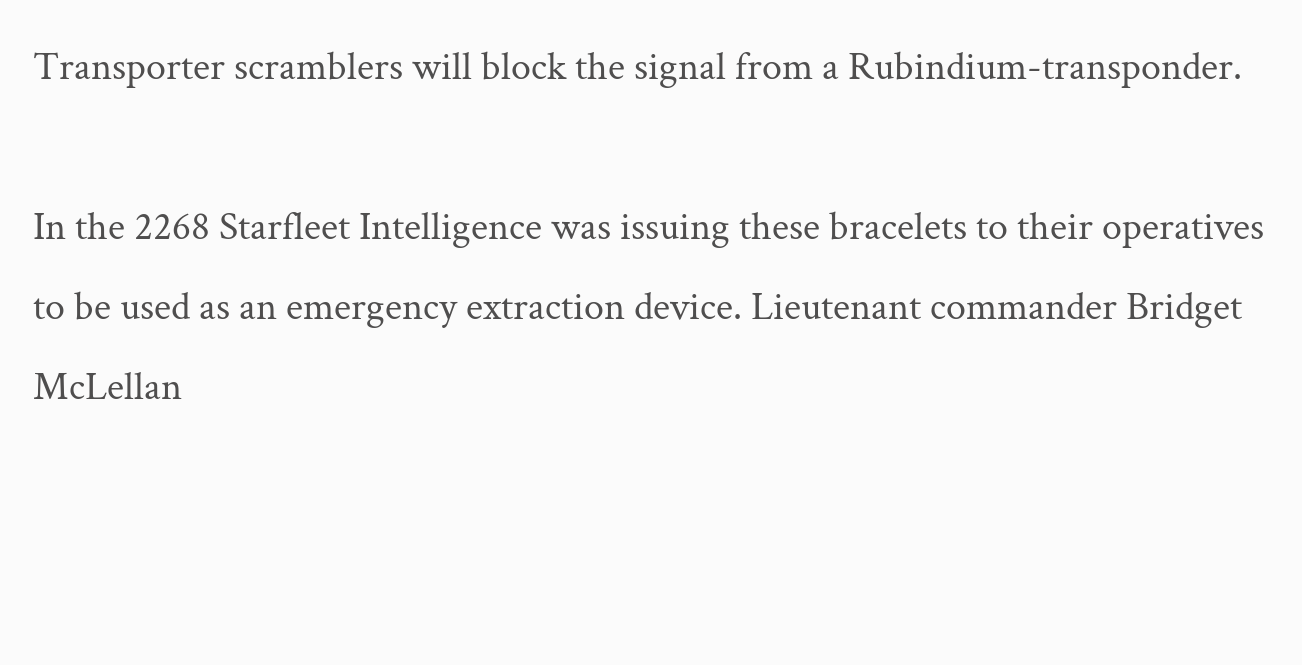Transporter scramblers will block the signal from a Rubindium-transponder.

In the 2268 Starfleet Intelligence was issuing these bracelets to their operatives to be used as an emergency extraction device. Lieutenant commander Bridget McLellan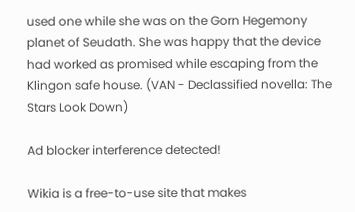used one while she was on the Gorn Hegemony planet of Seudath. She was happy that the device had worked as promised while escaping from the Klingon safe house. (VAN - Declassified novella: The Stars Look Down)

Ad blocker interference detected!

Wikia is a free-to-use site that makes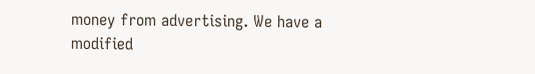money from advertising. We have a modified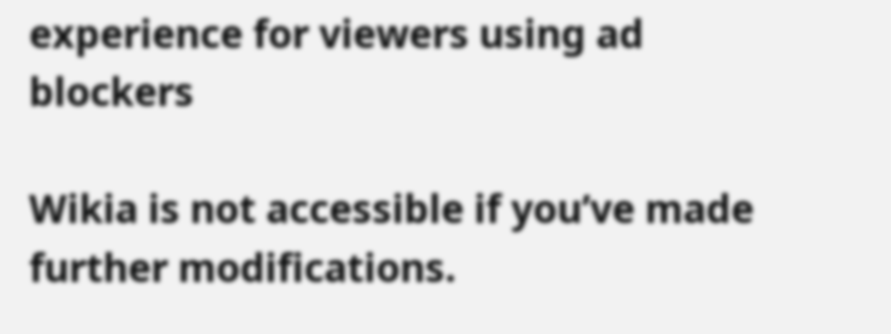experience for viewers using ad blockers

Wikia is not accessible if you’ve made further modifications.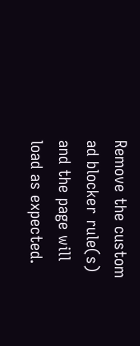Remove the custom ad blocker rule(s) and the page will load as expected.